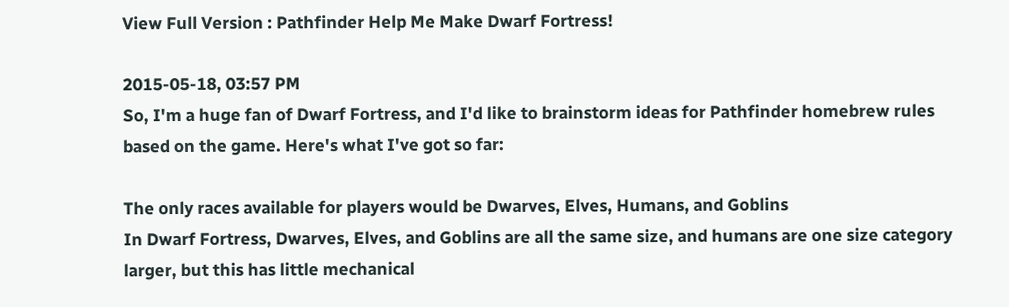View Full Version : Pathfinder Help Me Make Dwarf Fortress!

2015-05-18, 03:57 PM
So, I'm a huge fan of Dwarf Fortress, and I'd like to brainstorm ideas for Pathfinder homebrew rules based on the game. Here's what I've got so far:

The only races available for players would be Dwarves, Elves, Humans, and Goblins
In Dwarf Fortress, Dwarves, Elves, and Goblins are all the same size, and humans are one size category larger, but this has little mechanical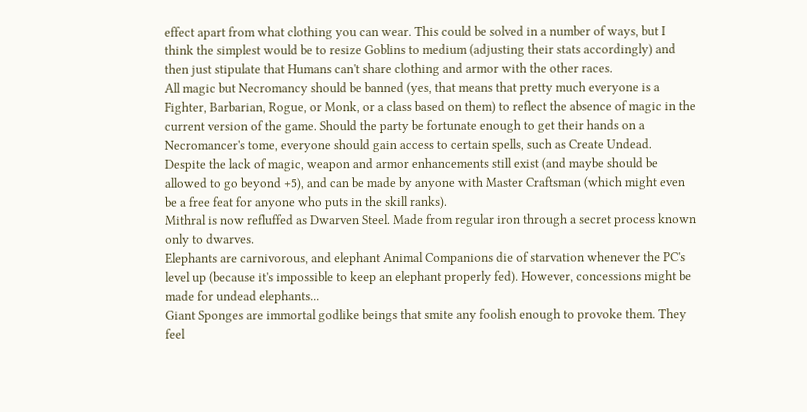effect apart from what clothing you can wear. This could be solved in a number of ways, but I think the simplest would be to resize Goblins to medium (adjusting their stats accordingly) and then just stipulate that Humans can't share clothing and armor with the other races.
All magic but Necromancy should be banned (yes, that means that pretty much everyone is a Fighter, Barbarian, Rogue, or Monk, or a class based on them) to reflect the absence of magic in the current version of the game. Should the party be fortunate enough to get their hands on a Necromancer's tome, everyone should gain access to certain spells, such as Create Undead.
Despite the lack of magic, weapon and armor enhancements still exist (and maybe should be allowed to go beyond +5), and can be made by anyone with Master Craftsman (which might even be a free feat for anyone who puts in the skill ranks).
Mithral is now refluffed as Dwarven Steel. Made from regular iron through a secret process known only to dwarves.
Elephants are carnivorous, and elephant Animal Companions die of starvation whenever the PC's level up (because it's impossible to keep an elephant properly fed). However, concessions might be made for undead elephants...
Giant Sponges are immortal godlike beings that smite any foolish enough to provoke them. They feel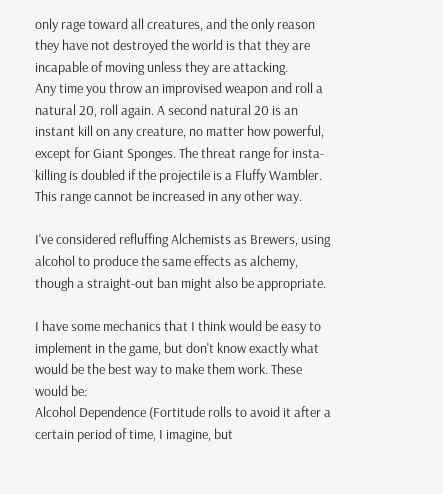only rage toward all creatures, and the only reason they have not destroyed the world is that they are incapable of moving unless they are attacking.
Any time you throw an improvised weapon and roll a natural 20, roll again. A second natural 20 is an instant kill on any creature, no matter how powerful, except for Giant Sponges. The threat range for insta-killing is doubled if the projectile is a Fluffy Wambler. This range cannot be increased in any other way.

I've considered refluffing Alchemists as Brewers, using alcohol to produce the same effects as alchemy, though a straight-out ban might also be appropriate.

I have some mechanics that I think would be easy to implement in the game, but don't know exactly what would be the best way to make them work. These would be:
Alcohol Dependence (Fortitude rolls to avoid it after a certain period of time, I imagine, but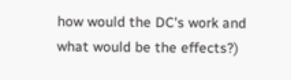how would the DC's work and what would be the effects?)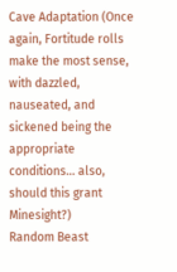Cave Adaptation (Once again, Fortitude rolls make the most sense, with dazzled, nauseated, and sickened being the appropriate conditions... also, should this grant Minesight?)
Random Beast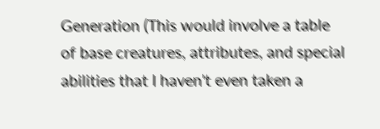Generation (This would involve a table of base creatures, attributes, and special abilities that I haven't even taken a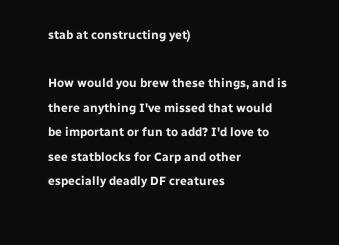stab at constructing yet)

How would you brew these things, and is there anything I've missed that would be important or fun to add? I'd love to see statblocks for Carp and other especially deadly DF creatures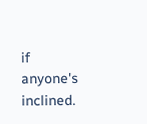if anyone's inclined.